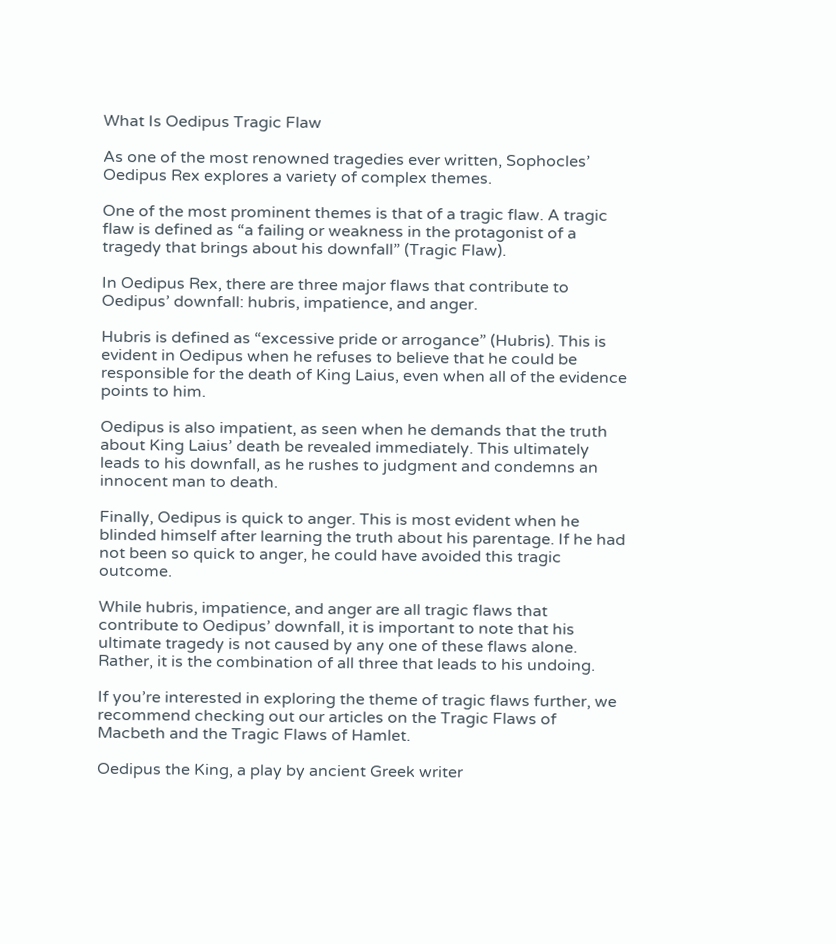What Is Oedipus Tragic Flaw

As one of the most renowned tragedies ever written, Sophocles’ Oedipus Rex explores a variety of complex themes.

One of the most prominent themes is that of a tragic flaw. A tragic flaw is defined as “a failing or weakness in the protagonist of a tragedy that brings about his downfall” (Tragic Flaw).

In Oedipus Rex, there are three major flaws that contribute to Oedipus’ downfall: hubris, impatience, and anger.

Hubris is defined as “excessive pride or arrogance” (Hubris). This is evident in Oedipus when he refuses to believe that he could be responsible for the death of King Laius, even when all of the evidence points to him.

Oedipus is also impatient, as seen when he demands that the truth about King Laius’ death be revealed immediately. This ultimately leads to his downfall, as he rushes to judgment and condemns an innocent man to death.

Finally, Oedipus is quick to anger. This is most evident when he blinded himself after learning the truth about his parentage. If he had not been so quick to anger, he could have avoided this tragic outcome.

While hubris, impatience, and anger are all tragic flaws that contribute to Oedipus’ downfall, it is important to note that his ultimate tragedy is not caused by any one of these flaws alone. Rather, it is the combination of all three that leads to his undoing.

If you’re interested in exploring the theme of tragic flaws further, we recommend checking out our articles on the Tragic Flaws of Macbeth and the Tragic Flaws of Hamlet.

Oedipus the King, a play by ancient Greek writer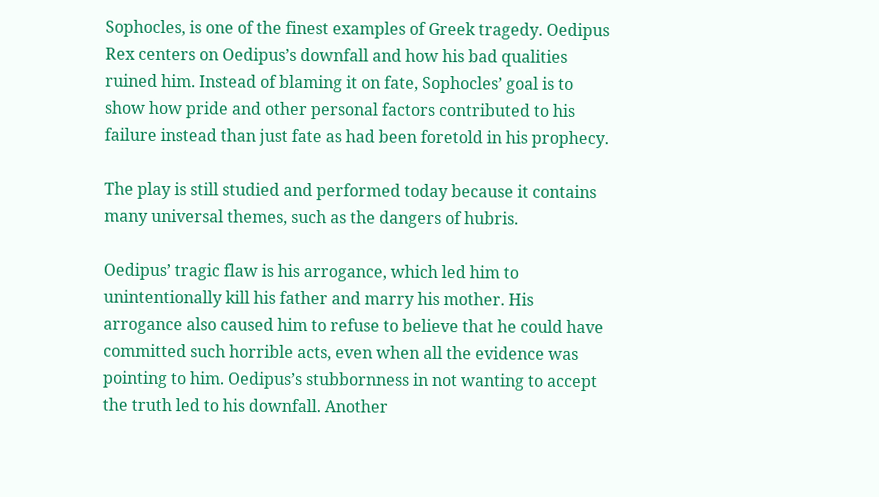Sophocles, is one of the finest examples of Greek tragedy. Oedipus Rex centers on Oedipus’s downfall and how his bad qualities ruined him. Instead of blaming it on fate, Sophocles’ goal is to show how pride and other personal factors contributed to his failure instead than just fate as had been foretold in his prophecy.

The play is still studied and performed today because it contains many universal themes, such as the dangers of hubris.

Oedipus’ tragic flaw is his arrogance, which led him to unintentionally kill his father and marry his mother. His arrogance also caused him to refuse to believe that he could have committed such horrible acts, even when all the evidence was pointing to him. Oedipus’s stubbornness in not wanting to accept the truth led to his downfall. Another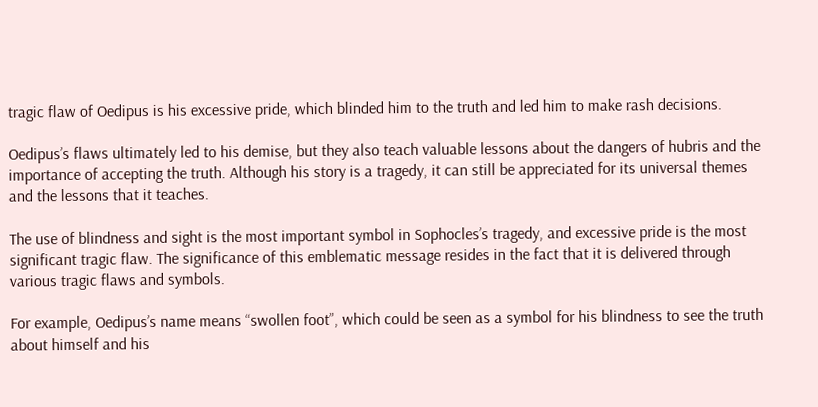tragic flaw of Oedipus is his excessive pride, which blinded him to the truth and led him to make rash decisions.

Oedipus’s flaws ultimately led to his demise, but they also teach valuable lessons about the dangers of hubris and the importance of accepting the truth. Although his story is a tragedy, it can still be appreciated for its universal themes and the lessons that it teaches.

The use of blindness and sight is the most important symbol in Sophocles’s tragedy, and excessive pride is the most significant tragic flaw. The significance of this emblematic message resides in the fact that it is delivered through various tragic flaws and symbols.

For example, Oedipus’s name means “swollen foot”, which could be seen as a symbol for his blindness to see the truth about himself and his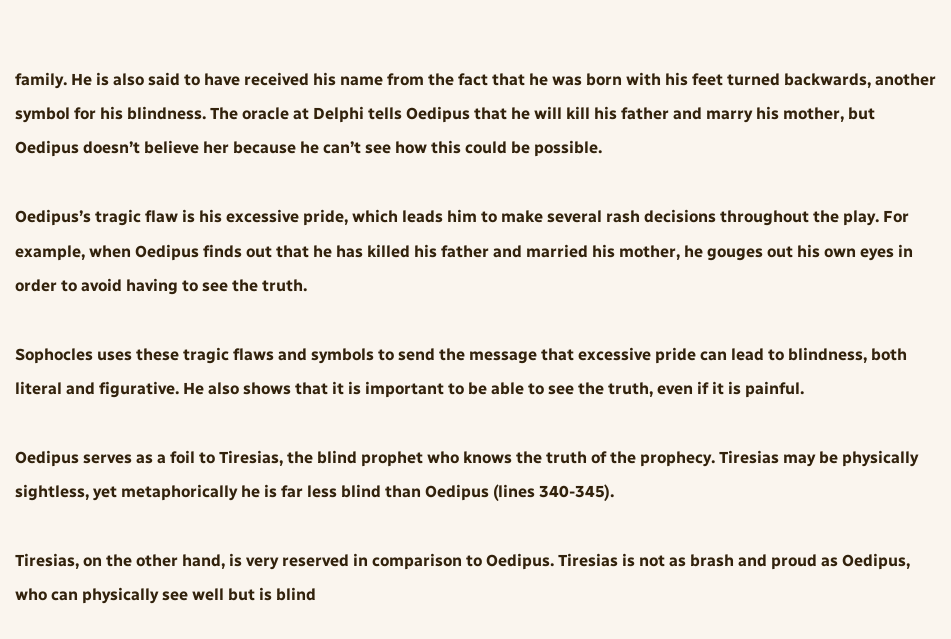family. He is also said to have received his name from the fact that he was born with his feet turned backwards, another symbol for his blindness. The oracle at Delphi tells Oedipus that he will kill his father and marry his mother, but Oedipus doesn’t believe her because he can’t see how this could be possible.

Oedipus’s tragic flaw is his excessive pride, which leads him to make several rash decisions throughout the play. For example, when Oedipus finds out that he has killed his father and married his mother, he gouges out his own eyes in order to avoid having to see the truth.

Sophocles uses these tragic flaws and symbols to send the message that excessive pride can lead to blindness, both literal and figurative. He also shows that it is important to be able to see the truth, even if it is painful.

Oedipus serves as a foil to Tiresias, the blind prophet who knows the truth of the prophecy. Tiresias may be physically sightless, yet metaphorically he is far less blind than Oedipus (lines 340-345).

Tiresias, on the other hand, is very reserved in comparison to Oedipus. Tiresias is not as brash and proud as Oedipus, who can physically see well but is blind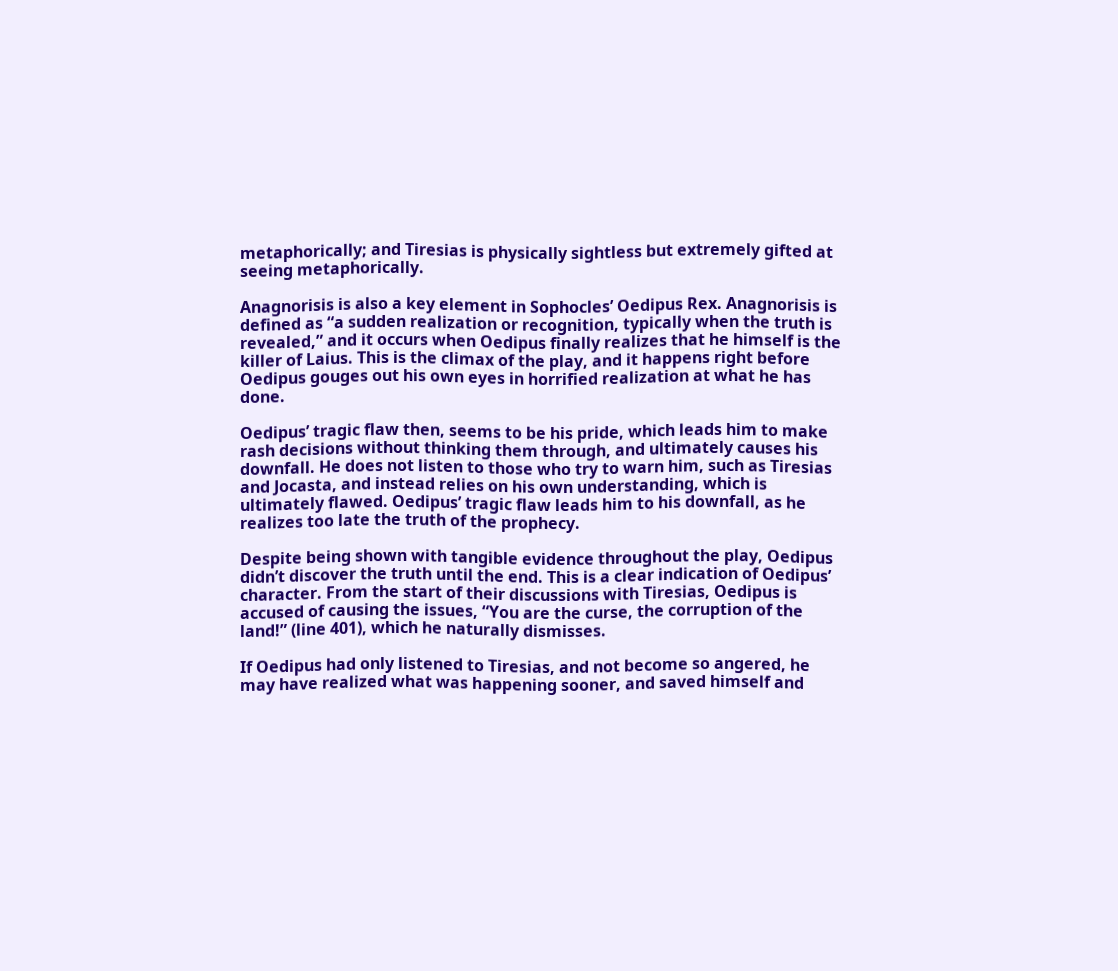metaphorically; and Tiresias is physically sightless but extremely gifted at seeing metaphorically.

Anagnorisis is also a key element in Sophocles’ Oedipus Rex. Anagnorisis is defined as “a sudden realization or recognition, typically when the truth is revealed,” and it occurs when Oedipus finally realizes that he himself is the killer of Laius. This is the climax of the play, and it happens right before Oedipus gouges out his own eyes in horrified realization at what he has done.

Oedipus’ tragic flaw then, seems to be his pride, which leads him to make rash decisions without thinking them through, and ultimately causes his downfall. He does not listen to those who try to warn him, such as Tiresias and Jocasta, and instead relies on his own understanding, which is ultimately flawed. Oedipus’ tragic flaw leads him to his downfall, as he realizes too late the truth of the prophecy.

Despite being shown with tangible evidence throughout the play, Oedipus didn’t discover the truth until the end. This is a clear indication of Oedipus’ character. From the start of their discussions with Tiresias, Oedipus is accused of causing the issues, “You are the curse, the corruption of the land!” (line 401), which he naturally dismisses.

If Oedipus had only listened to Tiresias, and not become so angered, he may have realized what was happening sooner, and saved himself and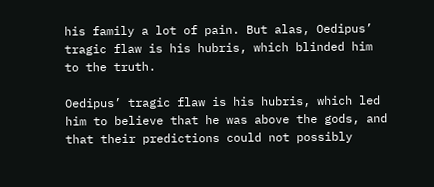his family a lot of pain. But alas, Oedipus’ tragic flaw is his hubris, which blinded him to the truth.

Oedipus’ tragic flaw is his hubris, which led him to believe that he was above the gods, and that their predictions could not possibly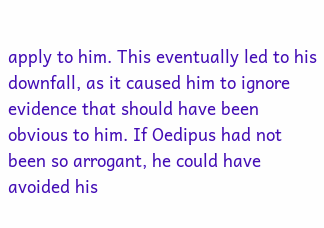apply to him. This eventually led to his downfall, as it caused him to ignore evidence that should have been obvious to him. If Oedipus had not been so arrogant, he could have avoided his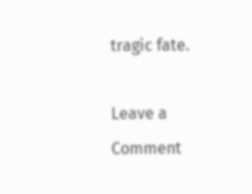tragic fate.

Leave a Comment